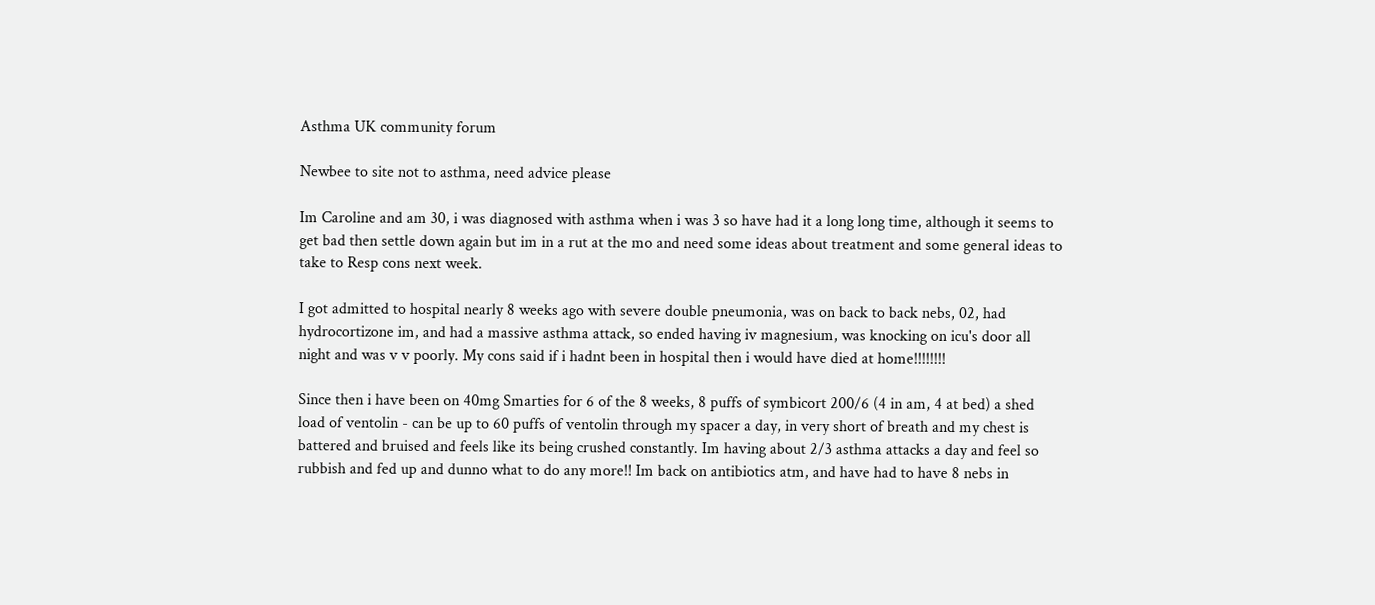Asthma UK community forum

Newbee to site not to asthma, need advice please

Im Caroline and am 30, i was diagnosed with asthma when i was 3 so have had it a long long time, although it seems to get bad then settle down again but im in a rut at the mo and need some ideas about treatment and some general ideas to take to Resp cons next week.

I got admitted to hospital nearly 8 weeks ago with severe double pneumonia, was on back to back nebs, 02, had hydrocortizone im, and had a massive asthma attack, so ended having iv magnesium, was knocking on icu's door all night and was v v poorly. My cons said if i hadnt been in hospital then i would have died at home!!!!!!!!

Since then i have been on 40mg Smarties for 6 of the 8 weeks, 8 puffs of symbicort 200/6 (4 in am, 4 at bed) a shed load of ventolin - can be up to 60 puffs of ventolin through my spacer a day, in very short of breath and my chest is battered and bruised and feels like its being crushed constantly. Im having about 2/3 asthma attacks a day and feel so rubbish and fed up and dunno what to do any more!! Im back on antibiotics atm, and have had to have 8 nebs in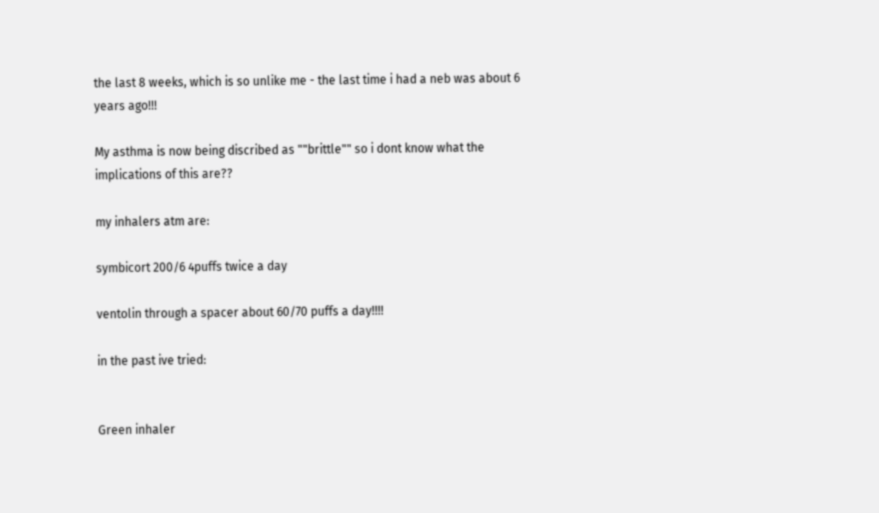the last 8 weeks, which is so unlike me - the last time i had a neb was about 6 years ago!!!

My asthma is now being discribed as ""brittle"" so i dont know what the implications of this are??

my inhalers atm are:

symbicort 200/6 4puffs twice a day

ventolin through a spacer about 60/70 puffs a day!!!!

in the past ive tried:


Green inhaler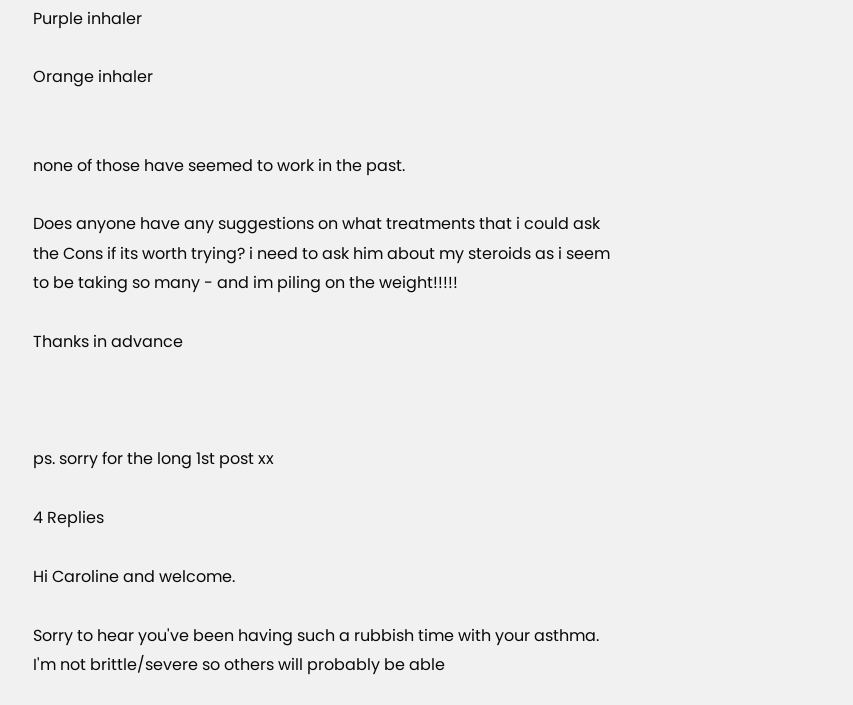Purple inhaler

Orange inhaler


none of those have seemed to work in the past.

Does anyone have any suggestions on what treatments that i could ask the Cons if its worth trying? i need to ask him about my steroids as i seem to be taking so many - and im piling on the weight!!!!!

Thanks in advance



ps. sorry for the long 1st post xx

4 Replies

Hi Caroline and welcome.

Sorry to hear you've been having such a rubbish time with your asthma. I'm not brittle/severe so others will probably be able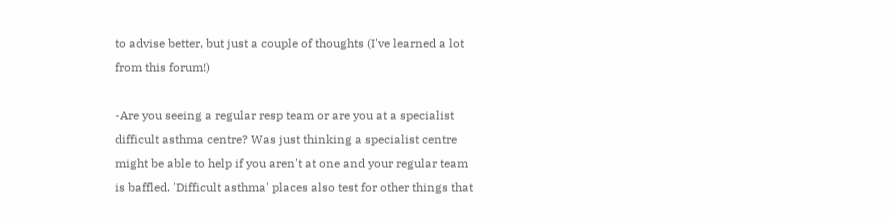to advise better, but just a couple of thoughts (I've learned a lot from this forum!)

-Are you seeing a regular resp team or are you at a specialist difficult asthma centre? Was just thinking a specialist centre might be able to help if you aren't at one and your regular team is baffled. 'Difficult asthma' places also test for other things that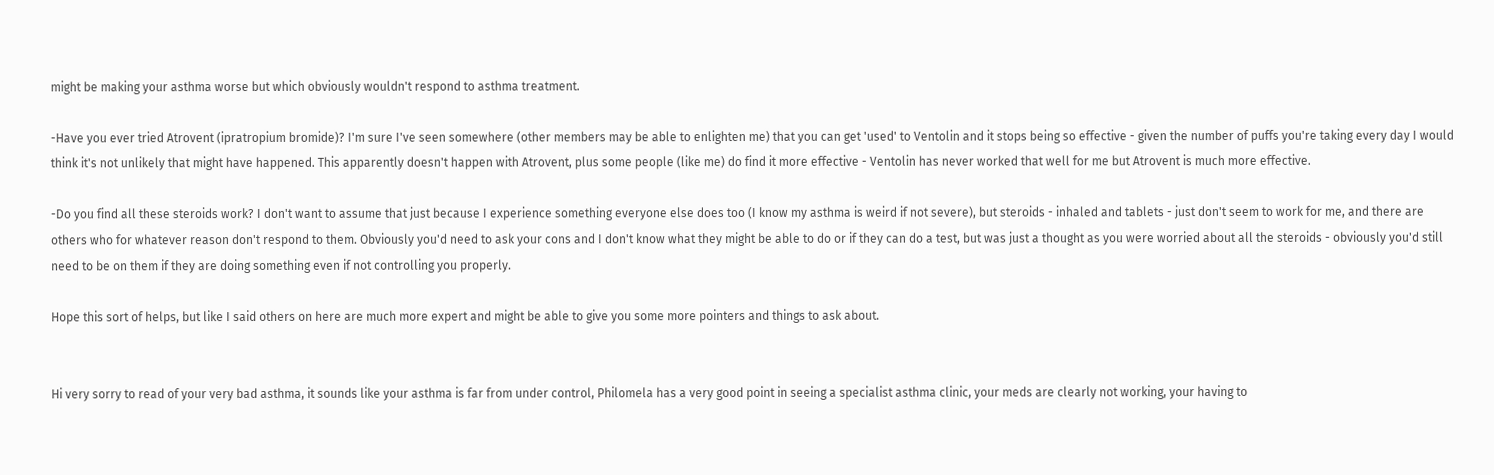might be making your asthma worse but which obviously wouldn't respond to asthma treatment.

-Have you ever tried Atrovent (ipratropium bromide)? I'm sure I've seen somewhere (other members may be able to enlighten me) that you can get 'used' to Ventolin and it stops being so effective - given the number of puffs you're taking every day I would think it's not unlikely that might have happened. This apparently doesn't happen with Atrovent, plus some people (like me) do find it more effective - Ventolin has never worked that well for me but Atrovent is much more effective.

-Do you find all these steroids work? I don't want to assume that just because I experience something everyone else does too (I know my asthma is weird if not severe), but steroids - inhaled and tablets - just don't seem to work for me, and there are others who for whatever reason don't respond to them. Obviously you'd need to ask your cons and I don't know what they might be able to do or if they can do a test, but was just a thought as you were worried about all the steroids - obviously you'd still need to be on them if they are doing something even if not controlling you properly.

Hope this sort of helps, but like I said others on here are much more expert and might be able to give you some more pointers and things to ask about.


Hi very sorry to read of your very bad asthma, it sounds like your asthma is far from under control, Philomela has a very good point in seeing a specialist asthma clinic, your meds are clearly not working, your having to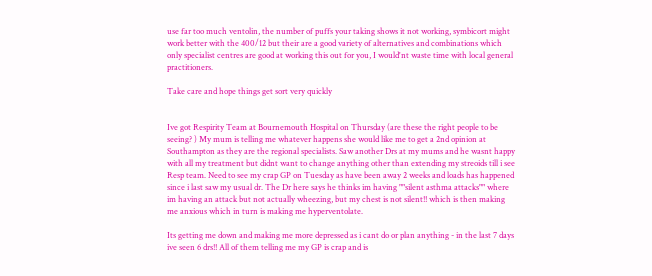use far too much ventolin, the number of puffs your taking shows it not working, symbicort might work better with the 400/12 but their are a good variety of alternatives and combinations which only specialist centres are good at working this out for you, I would'nt waste time with local general practitioners.

Take care and hope things get sort very quickly


Ive got Respirity Team at Bournemouth Hospital on Thursday (are these the right people to be seeing? ) My mum is telling me whatever happens she would like me to get a 2nd opinion at Southampton as they are the regional specialists. Saw another Drs at my mums and he wasnt happy with all my treatment but didnt want to change anything other than extending my streoids till i see Resp team. Need to see my crap GP on Tuesday as have been away 2 weeks and loads has happened since i last saw my usual dr. The Dr here says he thinks im having ""silent asthma attacks"" where im having an attack but not actually wheezing, but my chest is not silent!! which is then making me anxious which in turn is making me hyperventolate.

Its getting me down and making me more depressed as i cant do or plan anything - in the last 7 days ive seen 6 drs!! All of them telling me my GP is crap and is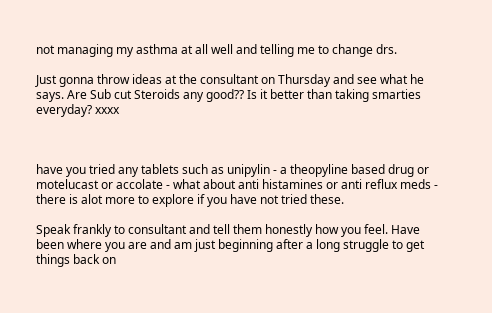not managing my asthma at all well and telling me to change drs.

Just gonna throw ideas at the consultant on Thursday and see what he says. Are Sub cut Steroids any good?? Is it better than taking smarties everyday? xxxx



have you tried any tablets such as unipylin - a theopyline based drug or motelucast or accolate - what about anti histamines or anti reflux meds - there is alot more to explore if you have not tried these.

Speak frankly to consultant and tell them honestly how you feel. Have been where you are and am just beginning after a long struggle to get things back on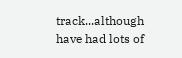track...although have had lots of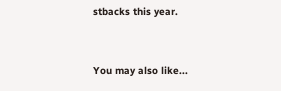stbacks this year.


You may also like...